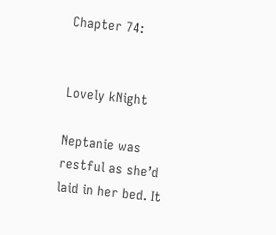Chapter 74:


Lovely kNight

Neptanie was restful as she’d laid in her bed. It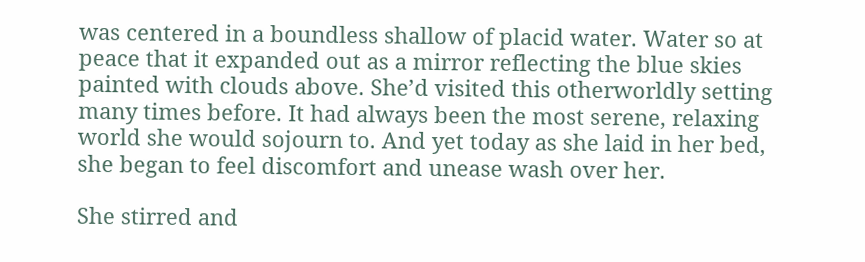was centered in a boundless shallow of placid water. Water so at peace that it expanded out as a mirror reflecting the blue skies painted with clouds above. She’d visited this otherworldly setting many times before. It had always been the most serene, relaxing world she would sojourn to. And yet today as she laid in her bed, she began to feel discomfort and unease wash over her.

She stirred and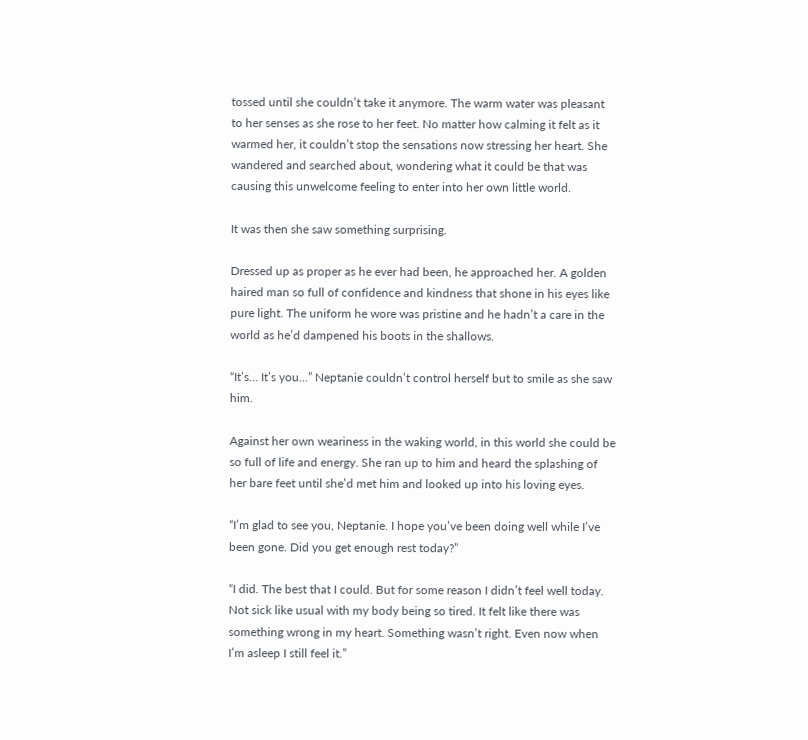tossed until she couldn’t take it anymore. The warm water was pleasant to her senses as she rose to her feet. No matter how calming it felt as it warmed her, it couldn’t stop the sensations now stressing her heart. She wandered and searched about, wondering what it could be that was causing this unwelcome feeling to enter into her own little world.

It was then she saw something surprising.

Dressed up as proper as he ever had been, he approached her. A golden haired man so full of confidence and kindness that shone in his eyes like pure light. The uniform he wore was pristine and he hadn’t a care in the world as he’d dampened his boots in the shallows.

“It’s… It’s you…” Neptanie couldn’t control herself but to smile as she saw him.

Against her own weariness in the waking world, in this world she could be so full of life and energy. She ran up to him and heard the splashing of her bare feet until she’d met him and looked up into his loving eyes.

“I’m glad to see you, Neptanie. I hope you’ve been doing well while I’ve been gone. Did you get enough rest today?”

“I did. The best that I could. But for some reason I didn’t feel well today. Not sick like usual with my body being so tired. It felt like there was something wrong in my heart. Something wasn’t right. Even now when I’m asleep I still feel it.”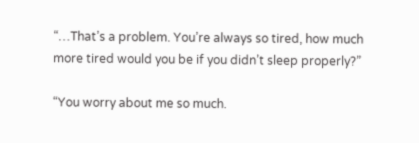“…That’s a problem. You’re always so tired, how much more tired would you be if you didn’t sleep properly?”

“You worry about me so much.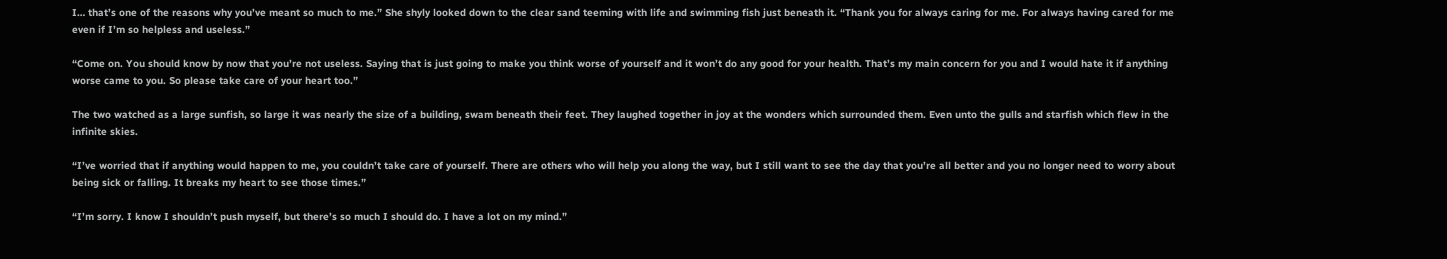I… that’s one of the reasons why you’ve meant so much to me.” She shyly looked down to the clear sand teeming with life and swimming fish just beneath it. “Thank you for always caring for me. For always having cared for me even if I’m so helpless and useless.”

“Come on. You should know by now that you’re not useless. Saying that is just going to make you think worse of yourself and it won’t do any good for your health. That’s my main concern for you and I would hate it if anything worse came to you. So please take care of your heart too.”

The two watched as a large sunfish, so large it was nearly the size of a building, swam beneath their feet. They laughed together in joy at the wonders which surrounded them. Even unto the gulls and starfish which flew in the infinite skies.

“I’ve worried that if anything would happen to me, you couldn’t take care of yourself. There are others who will help you along the way, but I still want to see the day that you’re all better and you no longer need to worry about being sick or falling. It breaks my heart to see those times.”

“I’m sorry. I know I shouldn’t push myself, but there’s so much I should do. I have a lot on my mind.”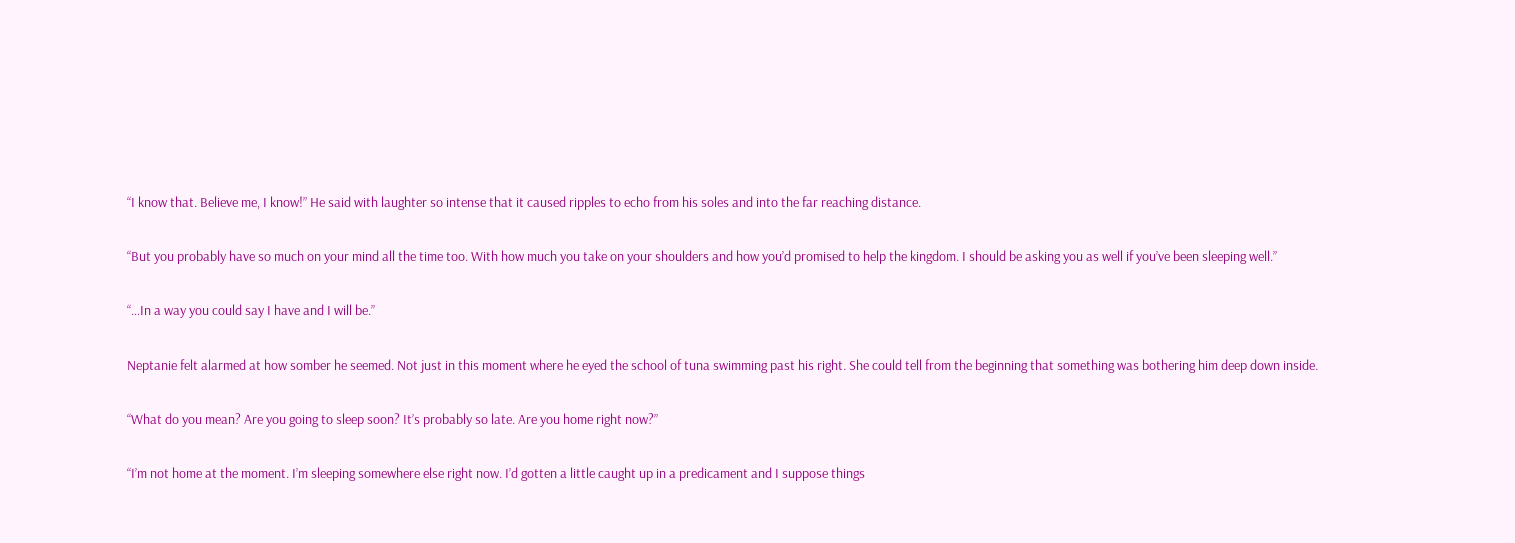“I know that. Believe me, I know!” He said with laughter so intense that it caused ripples to echo from his soles and into the far reaching distance.

“But you probably have so much on your mind all the time too. With how much you take on your shoulders and how you’d promised to help the kingdom. I should be asking you as well if you’ve been sleeping well.”

“…In a way you could say I have and I will be.”

Neptanie felt alarmed at how somber he seemed. Not just in this moment where he eyed the school of tuna swimming past his right. She could tell from the beginning that something was bothering him deep down inside.

“What do you mean? Are you going to sleep soon? It’s probably so late. Are you home right now?”

“I’m not home at the moment. I’m sleeping somewhere else right now. I’d gotten a little caught up in a predicament and I suppose things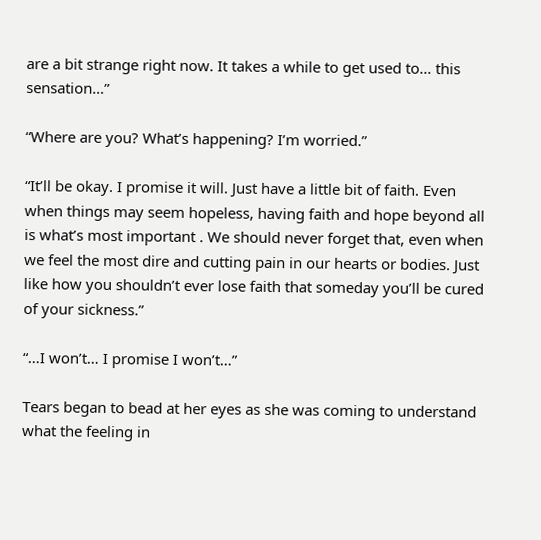are a bit strange right now. It takes a while to get used to… this sensation…”

“Where are you? What’s happening? I’m worried.”

“It’ll be okay. I promise it will. Just have a little bit of faith. Even when things may seem hopeless, having faith and hope beyond all is what’s most important . We should never forget that, even when we feel the most dire and cutting pain in our hearts or bodies. Just like how you shouldn’t ever lose faith that someday you’ll be cured of your sickness.”

“…I won’t… I promise I won’t…”

Tears began to bead at her eyes as she was coming to understand what the feeling in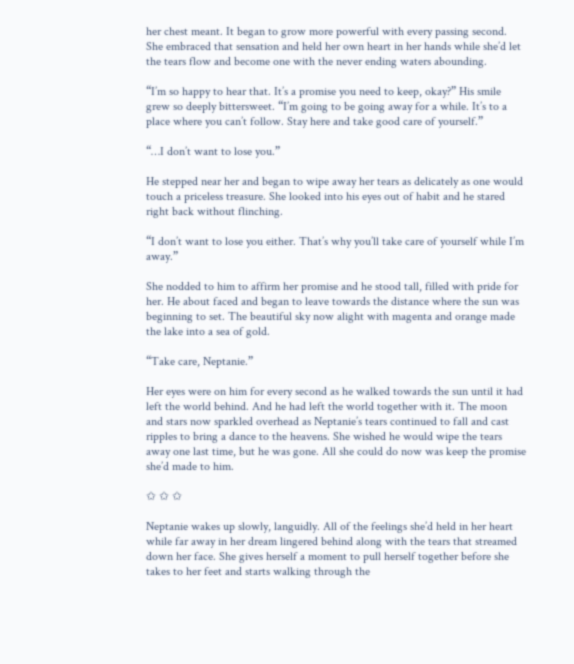her chest meant. It began to grow more powerful with every passing second. She embraced that sensation and held her own heart in her hands while she’d let the tears flow and become one with the never ending waters abounding.

“I’m so happy to hear that. It’s a promise you need to keep, okay?” His smile grew so deeply bittersweet. “I’m going to be going away for a while. It’s to a place where you can’t follow. Stay here and take good care of yourself.”

“…I don’t want to lose you.”

He stepped near her and began to wipe away her tears as delicately as one would touch a priceless treasure. She looked into his eyes out of habit and he stared right back without flinching.

“I don’t want to lose you either. That’s why you’ll take care of yourself while I’m away.”

She nodded to him to affirm her promise and he stood tall, filled with pride for her. He about faced and began to leave towards the distance where the sun was beginning to set. The beautiful sky now alight with magenta and orange made the lake into a sea of gold.

“Take care, Neptanie.”

Her eyes were on him for every second as he walked towards the sun until it had left the world behind. And he had left the world together with it. The moon and stars now sparkled overhead as Neptanie’s tears continued to fall and cast ripples to bring a dance to the heavens. She wished he would wipe the tears away one last time, but he was gone. All she could do now was keep the promise she’d made to him.

✩ ✩ ✩

Neptanie wakes up slowly, languidly. All of the feelings she’d held in her heart while far away in her dream lingered behind along with the tears that streamed down her face. She gives herself a moment to pull herself together before she takes to her feet and starts walking through the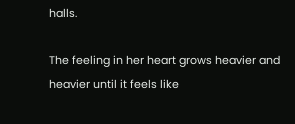halls.

The feeling in her heart grows heavier and heavier until it feels like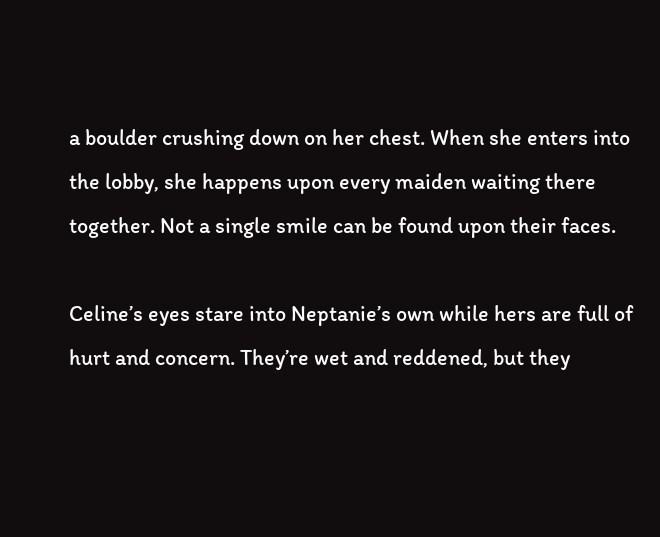a boulder crushing down on her chest. When she enters into the lobby, she happens upon every maiden waiting there together. Not a single smile can be found upon their faces.

Celine’s eyes stare into Neptanie’s own while hers are full of hurt and concern. They’re wet and reddened, but they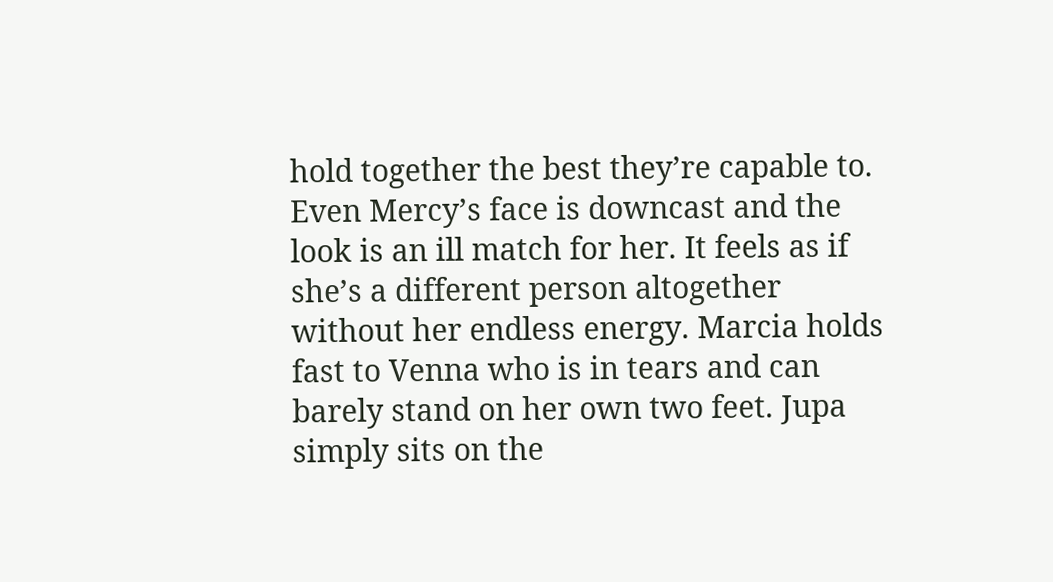hold together the best they’re capable to. Even Mercy’s face is downcast and the look is an ill match for her. It feels as if she’s a different person altogether without her endless energy. Marcia holds fast to Venna who is in tears and can barely stand on her own two feet. Jupa simply sits on the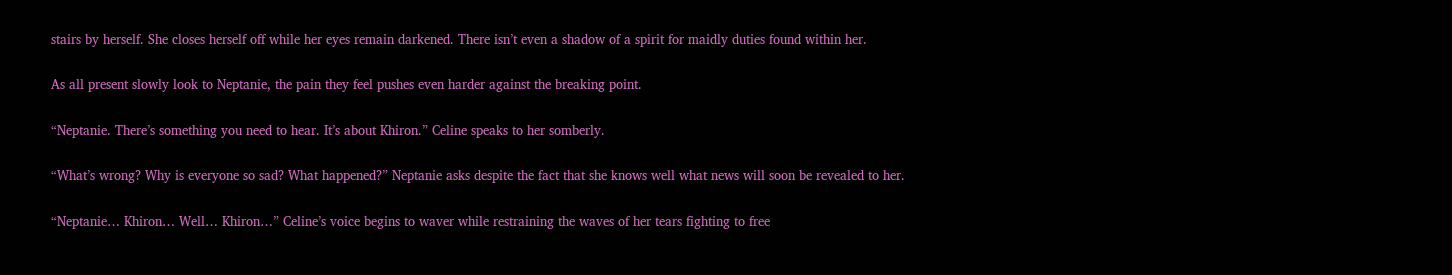stairs by herself. She closes herself off while her eyes remain darkened. There isn’t even a shadow of a spirit for maidly duties found within her.

As all present slowly look to Neptanie, the pain they feel pushes even harder against the breaking point.

“Neptanie. There’s something you need to hear. It’s about Khiron.” Celine speaks to her somberly.

“What’s wrong? Why is everyone so sad? What happened?” Neptanie asks despite the fact that she knows well what news will soon be revealed to her.

“Neptanie… Khiron… Well… Khiron…” Celine’s voice begins to waver while restraining the waves of her tears fighting to free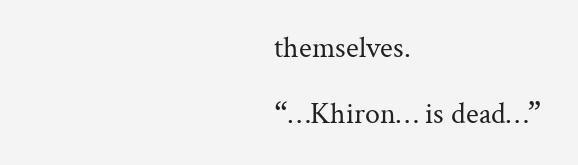themselves.

“…Khiron… is dead…”